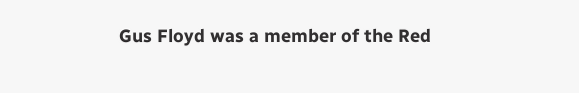Gus Floyd was a member of the Red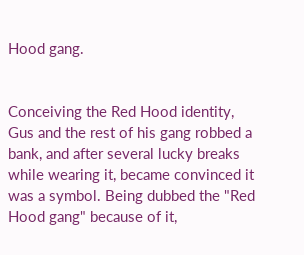Hood gang.


Conceiving the Red Hood identity, Gus and the rest of his gang robbed a bank, and after several lucky breaks while wearing it, became convinced it was a symbol. Being dubbed the "Red Hood gang" because of it,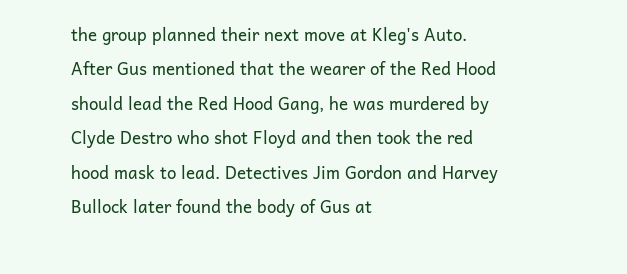the group planned their next move at Kleg's Auto. After Gus mentioned that the wearer of the Red Hood should lead the Red Hood Gang, he was murdered by Clyde Destro who shot Floyd and then took the red hood mask to lead. Detectives Jim Gordon and Harvey Bullock later found the body of Gus at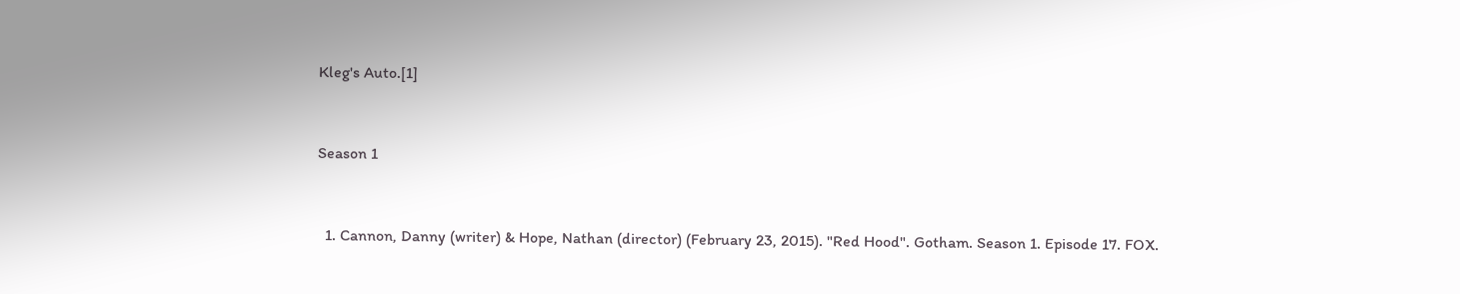Kleg's Auto.[1]


Season 1


  1. Cannon, Danny (writer) & Hope, Nathan (director) (February 23, 2015). "Red Hood". Gotham. Season 1. Episode 17. FOX.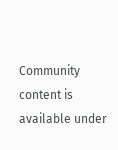Community content is available under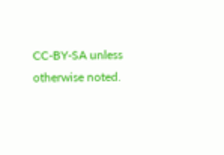CC-BY-SA unless otherwise noted.